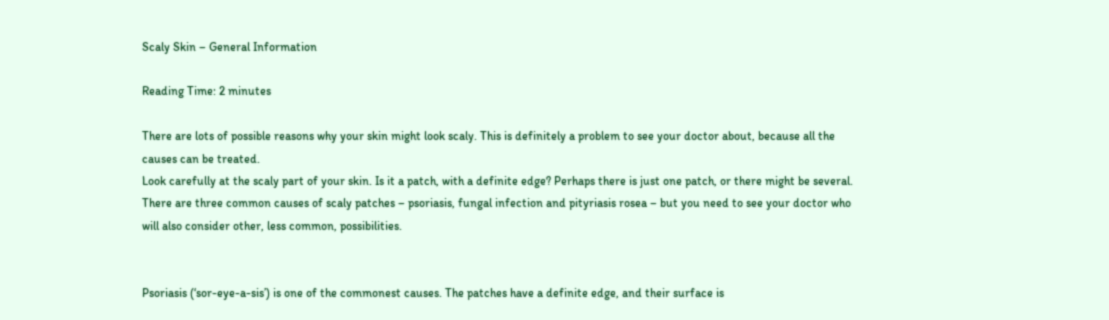Scaly Skin – General Information

Reading Time: 2 minutes

There are lots of possible reasons why your skin might look scaly. This is definitely a problem to see your doctor about, because all the causes can be treated.
Look carefully at the scaly part of your skin. Is it a patch, with a definite edge? Perhaps there is just one patch, or there might be several. There are three common causes of scaly patches – psoriasis, fungal infection and pityriasis rosea – but you need to see your doctor who will also consider other, less common, possibilities.


Psoriasis (‘sor-eye-a-sis’) is one of the commonest causes. The patches have a definite edge, and their surface is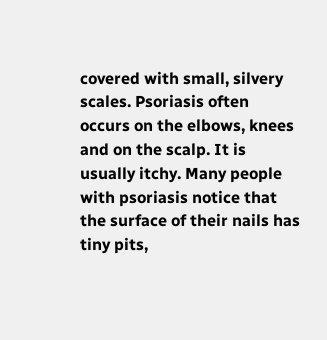covered with small, silvery scales. Psoriasis often occurs on the elbows, knees and on the scalp. It is usually itchy. Many people with psoriasis notice that the surface of their nails has tiny pits,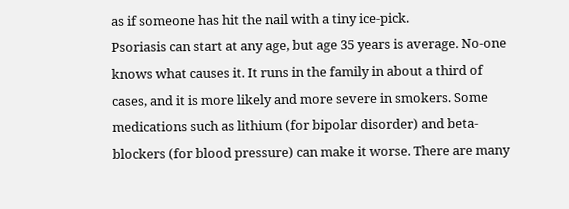as if someone has hit the nail with a tiny ice-pick.
Psoriasis can start at any age, but age 35 years is average. No-one knows what causes it. It runs in the family in about a third of cases, and it is more likely and more severe in smokers. Some medications such as lithium (for bipolar disorder) and beta-blockers (for blood pressure) can make it worse. There are many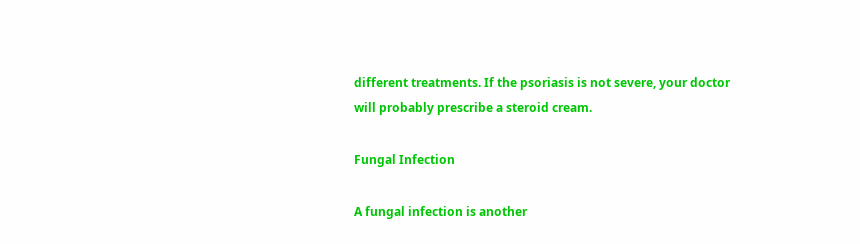different treatments. If the psoriasis is not severe, your doctor will probably prescribe a steroid cream.

Fungal Infection

A fungal infection is another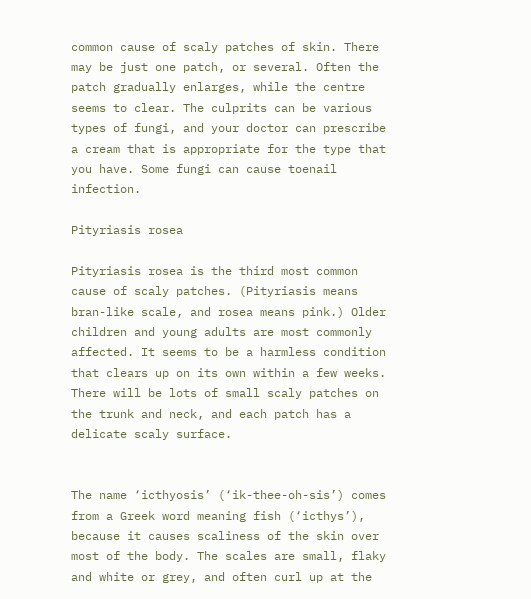common cause of scaly patches of skin. There may be just one patch, or several. Often the patch gradually enlarges, while the centre seems to clear. The culprits can be various types of fungi, and your doctor can prescribe a cream that is appropriate for the type that you have. Some fungi can cause toenail infection.

Pityriasis rosea

Pityriasis rosea is the third most common cause of scaly patches. (Pityriasis means bran-like scale, and rosea means pink.) Older children and young adults are most commonly affected. It seems to be a harmless condition that clears up on its own within a few weeks. There will be lots of small scaly patches on the trunk and neck, and each patch has a delicate scaly surface.


The name ‘icthyosis’ (‘ik-thee-oh-sis’) comes from a Greek word meaning fish (‘icthys’), because it causes scaliness of the skin over most of the body. The scales are small, flaky and white or grey, and often curl up at the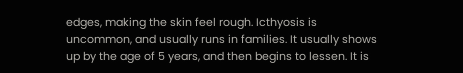edges, making the skin feel rough. Icthyosis is uncommon, and usually runs in families. It usually shows up by the age of 5 years, and then begins to lessen. It is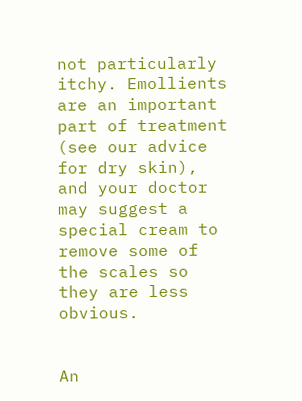not particularly itchy. Emollients are an important part of treatment (see our advice for dry skin), and your doctor may suggest a special cream to remove some of the scales so they are less obvious.


An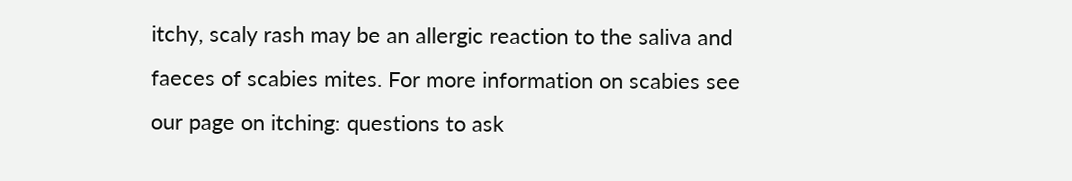itchy, scaly rash may be an allergic reaction to the saliva and faeces of scabies mites. For more information on scabies see our page on itching: questions to ask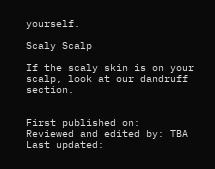yourself.

Scaly Scalp

If the scaly skin is on your scalp, look at our dandruff section.


First published on:
Reviewed and edited by: TBA
Last updated: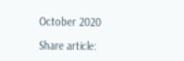October 2020

Share article: